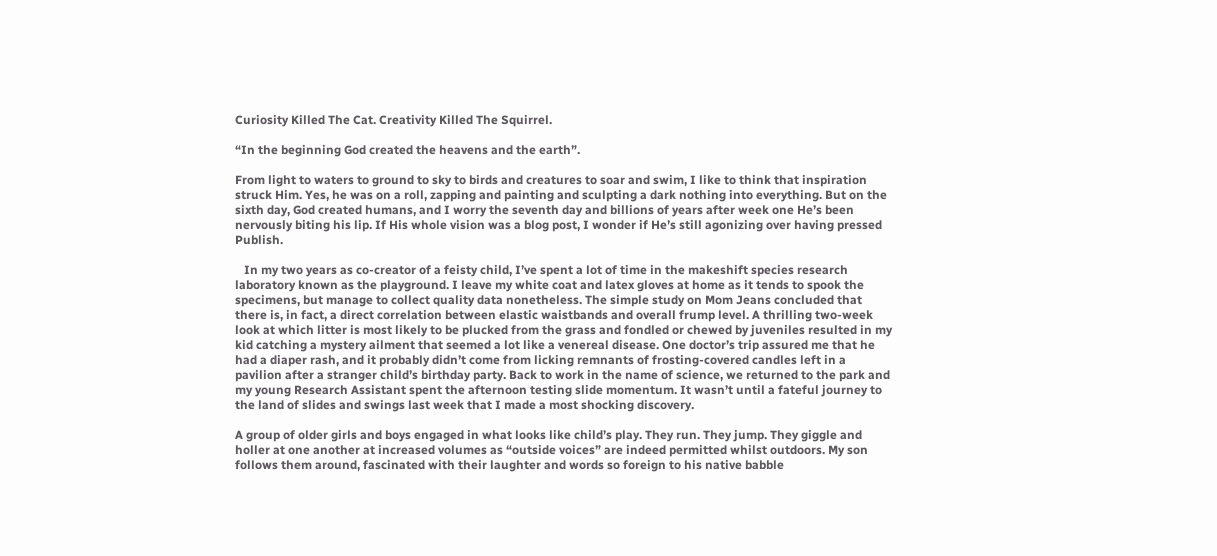Curiosity Killed The Cat. Creativity Killed The Squirrel.

“In the beginning God created the heavens and the earth”.

From light to waters to ground to sky to birds and creatures to soar and swim, I like to think that inspiration struck Him. Yes, he was on a roll, zapping and painting and sculpting a dark nothing into everything. But on the sixth day, God created humans, and I worry the seventh day and billions of years after week one He’s been nervously biting his lip. If His whole vision was a blog post, I wonder if He’s still agonizing over having pressed Publish.

   In my two years as co-creator of a feisty child, I’ve spent a lot of time in the makeshift species research laboratory known as the playground. I leave my white coat and latex gloves at home as it tends to spook the specimens, but manage to collect quality data nonetheless. The simple study on Mom Jeans concluded that there is, in fact, a direct correlation between elastic waistbands and overall frump level. A thrilling two-week look at which litter is most likely to be plucked from the grass and fondled or chewed by juveniles resulted in my kid catching a mystery ailment that seemed a lot like a venereal disease. One doctor’s trip assured me that he had a diaper rash, and it probably didn’t come from licking remnants of frosting-covered candles left in a pavilion after a stranger child’s birthday party. Back to work in the name of science, we returned to the park and my young Research Assistant spent the afternoon testing slide momentum. It wasn’t until a fateful journey to the land of slides and swings last week that I made a most shocking discovery.

A group of older girls and boys engaged in what looks like child’s play. They run. They jump. They giggle and holler at one another at increased volumes as “outside voices” are indeed permitted whilst outdoors. My son follows them around, fascinated with their laughter and words so foreign to his native babble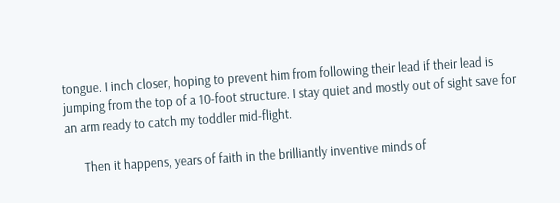tongue. I inch closer, hoping to prevent him from following their lead if their lead is jumping from the top of a 10-foot structure. I stay quiet and mostly out of sight save for an arm ready to catch my toddler mid-flight.

      Then it happens, years of faith in the brilliantly inventive minds of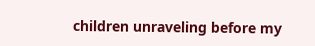children unraveling before my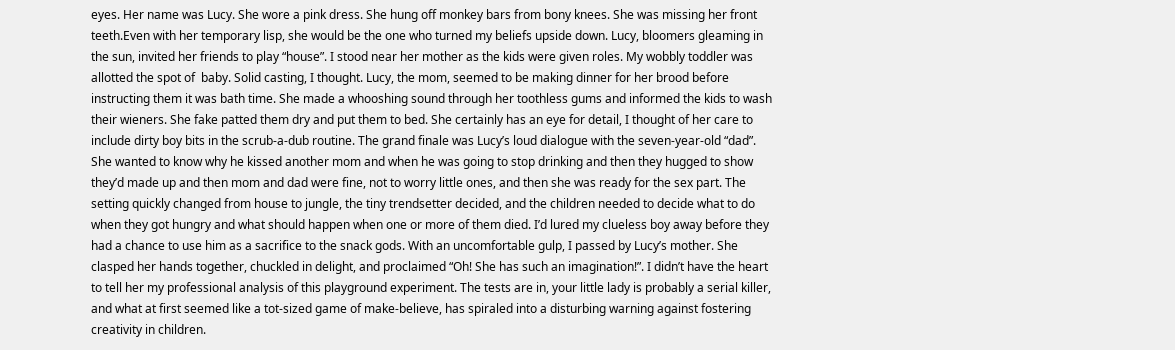eyes. Her name was Lucy. She wore a pink dress. She hung off monkey bars from bony knees. She was missing her front teeth.Even with her temporary lisp, she would be the one who turned my beliefs upside down. Lucy, bloomers gleaming in the sun, invited her friends to play “house”. I stood near her mother as the kids were given roles. My wobbly toddler was allotted the spot of  baby. Solid casting, I thought. Lucy, the mom, seemed to be making dinner for her brood before instructing them it was bath time. She made a whooshing sound through her toothless gums and informed the kids to wash their wieners. She fake patted them dry and put them to bed. She certainly has an eye for detail, I thought of her care to include dirty boy bits in the scrub-a-dub routine. The grand finale was Lucy’s loud dialogue with the seven-year-old “dad”. She wanted to know why he kissed another mom and when he was going to stop drinking and then they hugged to show they’d made up and then mom and dad were fine, not to worry little ones, and then she was ready for the sex part. The setting quickly changed from house to jungle, the tiny trendsetter decided, and the children needed to decide what to do when they got hungry and what should happen when one or more of them died. I’d lured my clueless boy away before they had a chance to use him as a sacrifice to the snack gods. With an uncomfortable gulp, I passed by Lucy’s mother. She clasped her hands together, chuckled in delight, and proclaimed “Oh! She has such an imagination!”. I didn’t have the heart to tell her my professional analysis of this playground experiment. The tests are in, your little lady is probably a serial killer,  and what at first seemed like a tot-sized game of make-believe, has spiraled into a disturbing warning against fostering creativity in children.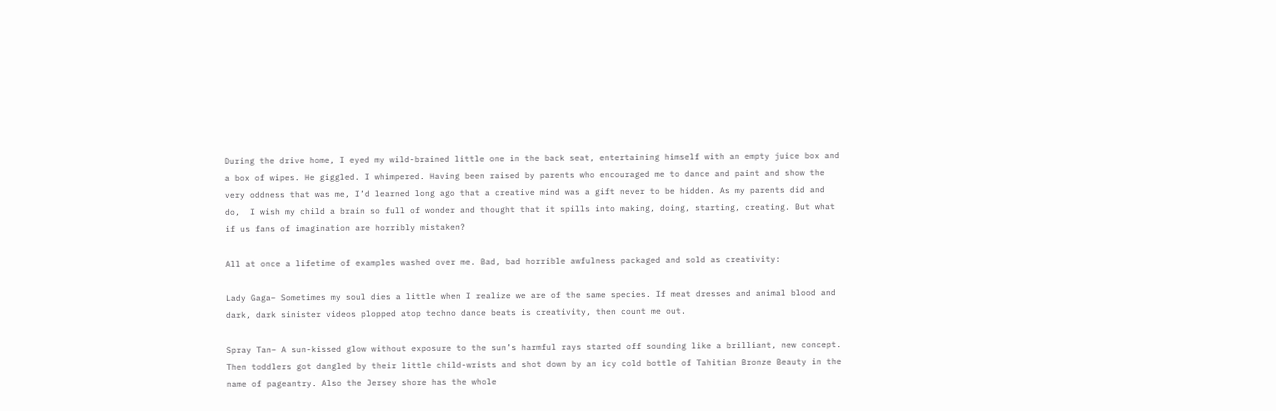During the drive home, I eyed my wild-brained little one in the back seat, entertaining himself with an empty juice box and a box of wipes. He giggled. I whimpered. Having been raised by parents who encouraged me to dance and paint and show the very oddness that was me, I’d learned long ago that a creative mind was a gift never to be hidden. As my parents did and do,  I wish my child a brain so full of wonder and thought that it spills into making, doing, starting, creating. But what if us fans of imagination are horribly mistaken?

All at once a lifetime of examples washed over me. Bad, bad horrible awfulness packaged and sold as creativity:

Lady Gaga– Sometimes my soul dies a little when I realize we are of the same species. If meat dresses and animal blood and dark, dark sinister videos plopped atop techno dance beats is creativity, then count me out.

Spray Tan– A sun-kissed glow without exposure to the sun’s harmful rays started off sounding like a brilliant, new concept. Then toddlers got dangled by their little child-wrists and shot down by an icy cold bottle of Tahitian Bronze Beauty in the name of pageantry. Also the Jersey shore has the whole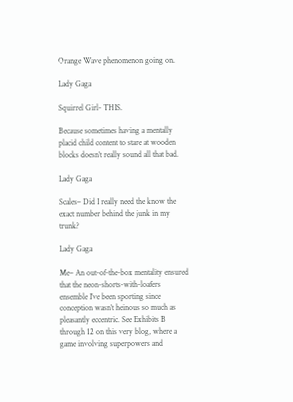Orange Wave phenomenon going on.

Lady Gaga

Squirrel Girl- THIS.

Because sometimes having a mentally placid child content to stare at wooden blocks doesn’t really sound all that bad.

Lady Gaga

Scales– Did I really need the know the exact number behind the junk in my trunk?

Lady Gaga

Me– An out-of-the-box mentality ensured that the neon-shorts-with-loafers ensemble I’ve been sporting since conception wasn’t heinous so much as pleasantly eccentric. See Exhibits B through 12 on this very blog, where a game involving superpowers and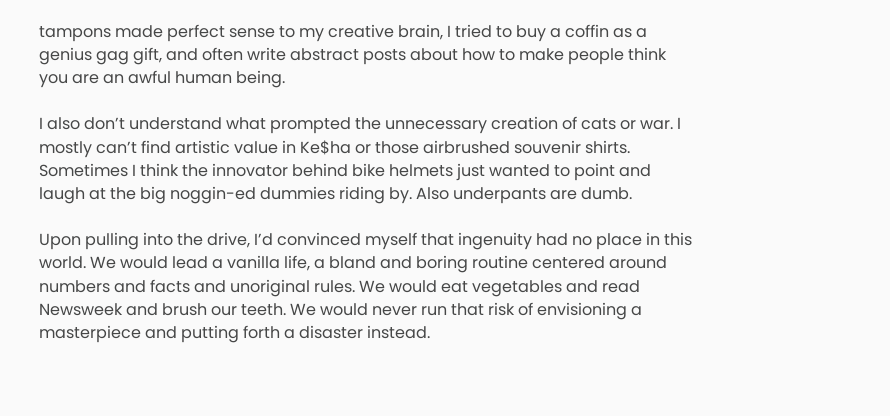tampons made perfect sense to my creative brain, I tried to buy a coffin as a genius gag gift, and often write abstract posts about how to make people think you are an awful human being.

I also don’t understand what prompted the unnecessary creation of cats or war. I mostly can’t find artistic value in Ke$ha or those airbrushed souvenir shirts. Sometimes I think the innovator behind bike helmets just wanted to point and laugh at the big noggin-ed dummies riding by. Also underpants are dumb.

Upon pulling into the drive, I’d convinced myself that ingenuity had no place in this world. We would lead a vanilla life, a bland and boring routine centered around numbers and facts and unoriginal rules. We would eat vegetables and read Newsweek and brush our teeth. We would never run that risk of envisioning a masterpiece and putting forth a disaster instead.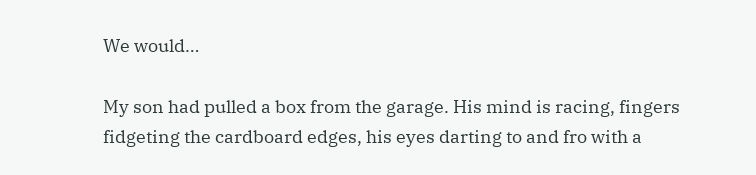We would…

My son had pulled a box from the garage. His mind is racing, fingers fidgeting the cardboard edges, his eyes darting to and fro with a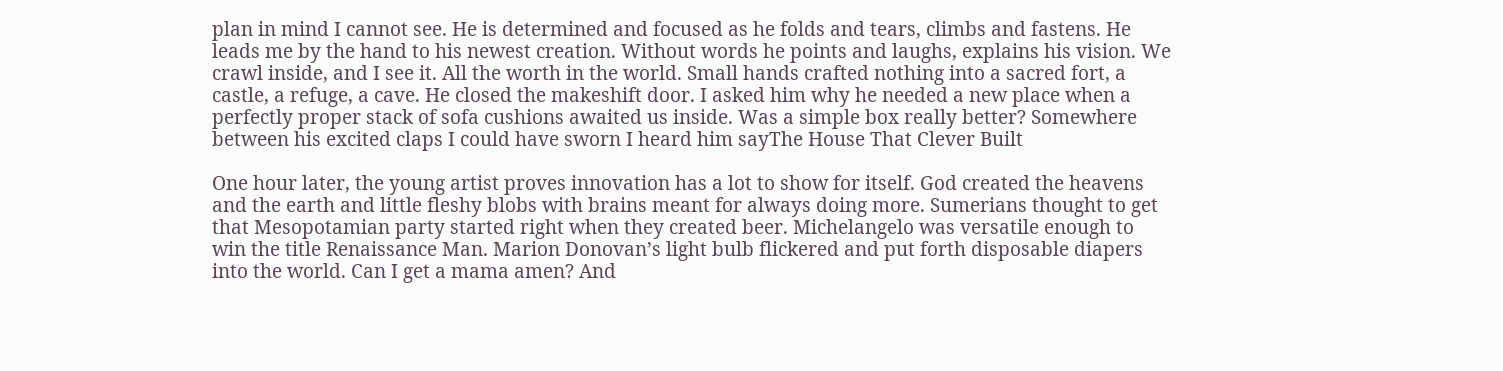plan in mind I cannot see. He is determined and focused as he folds and tears, climbs and fastens. He leads me by the hand to his newest creation. Without words he points and laughs, explains his vision. We crawl inside, and I see it. All the worth in the world. Small hands crafted nothing into a sacred fort, a castle, a refuge, a cave. He closed the makeshift door. I asked him why he needed a new place when a perfectly proper stack of sofa cushions awaited us inside. Was a simple box really better? Somewhere between his excited claps I could have sworn I heard him sayThe House That Clever Built

One hour later, the young artist proves innovation has a lot to show for itself. God created the heavens and the earth and little fleshy blobs with brains meant for always doing more. Sumerians thought to get that Mesopotamian party started right when they created beer. Michelangelo was versatile enough to win the title Renaissance Man. Marion Donovan’s light bulb flickered and put forth disposable diapers into the world. Can I get a mama amen? And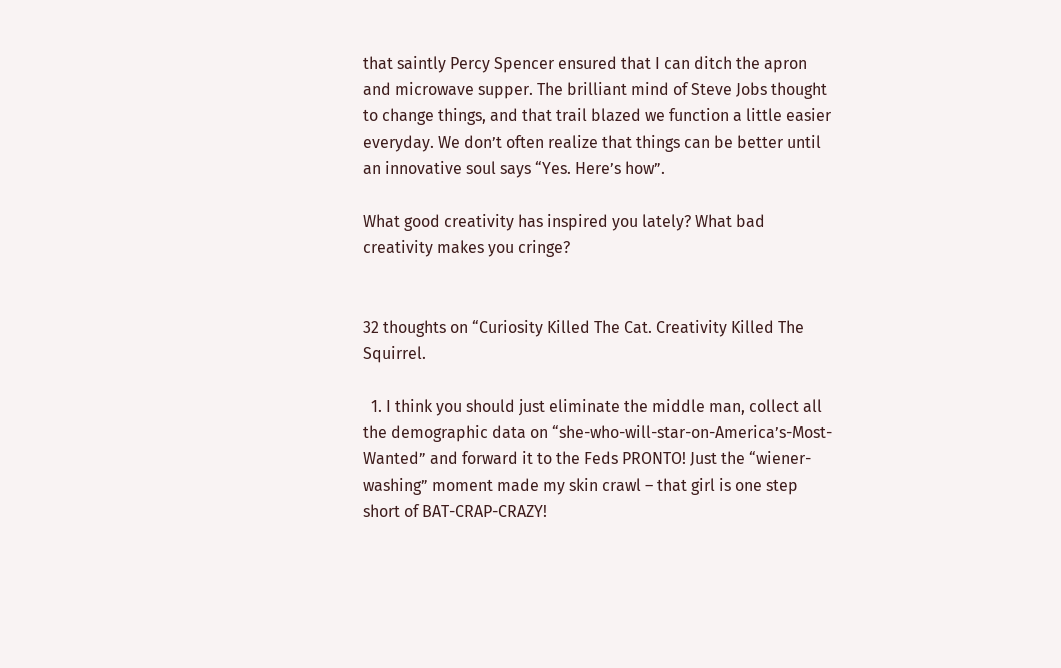that saintly Percy Spencer ensured that I can ditch the apron and microwave supper. The brilliant mind of Steve Jobs thought to change things, and that trail blazed we function a little easier everyday. We don’t often realize that things can be better until an innovative soul says “Yes. Here’s how”.

What good creativity has inspired you lately? What bad creativity makes you cringe?


32 thoughts on “Curiosity Killed The Cat. Creativity Killed The Squirrel.

  1. I think you should just eliminate the middle man, collect all the demographic data on “she-who-will-star-on-America’s-Most-Wanted” and forward it to the Feds PRONTO! Just the “wiener-washing” moment made my skin crawl – that girl is one step short of BAT-CRAP-CRAZY!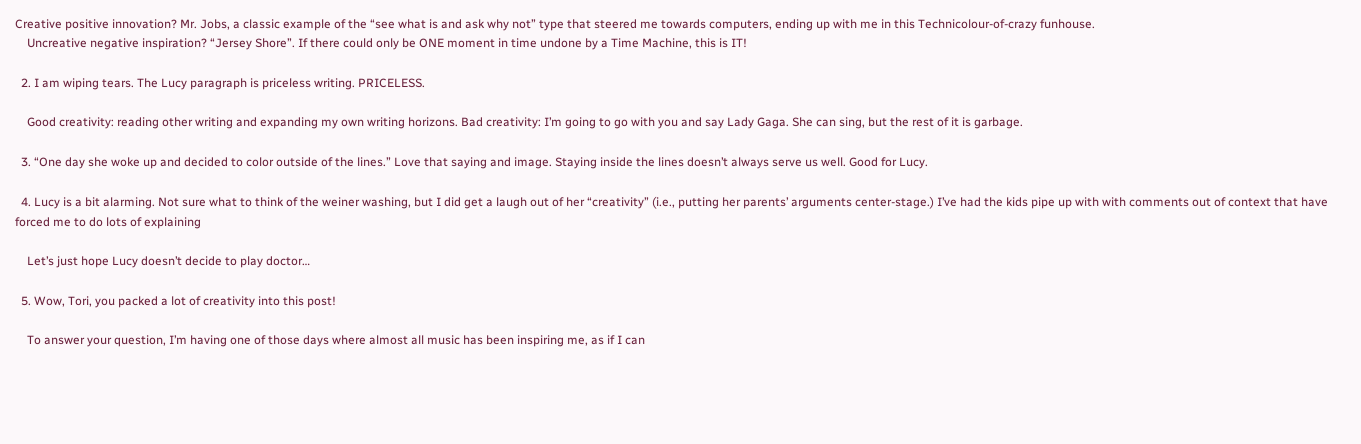Creative positive innovation? Mr. Jobs, a classic example of the “see what is and ask why not” type that steered me towards computers, ending up with me in this Technicolour-of-crazy funhouse.
    Uncreative negative inspiration? “Jersey Shore”. If there could only be ONE moment in time undone by a Time Machine, this is IT!

  2. I am wiping tears. The Lucy paragraph is priceless writing. PRICELESS.

    Good creativity: reading other writing and expanding my own writing horizons. Bad creativity: I’m going to go with you and say Lady Gaga. She can sing, but the rest of it is garbage.

  3. “One day she woke up and decided to color outside of the lines.” Love that saying and image. Staying inside the lines doesn’t always serve us well. Good for Lucy.

  4. Lucy is a bit alarming. Not sure what to think of the weiner washing, but I did get a laugh out of her “creativity” (i.e., putting her parents’ arguments center-stage.) I’ve had the kids pipe up with with comments out of context that have forced me to do lots of explaining

    Let’s just hope Lucy doesn’t decide to play doctor…

  5. Wow, Tori, you packed a lot of creativity into this post!

    To answer your question, I’m having one of those days where almost all music has been inspiring me, as if I can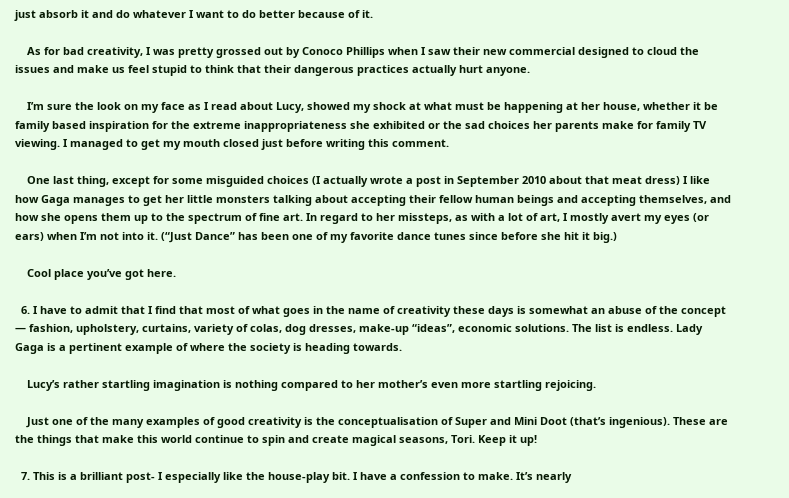just absorb it and do whatever I want to do better because of it.

    As for bad creativity, I was pretty grossed out by Conoco Phillips when I saw their new commercial designed to cloud the issues and make us feel stupid to think that their dangerous practices actually hurt anyone.

    I’m sure the look on my face as I read about Lucy, showed my shock at what must be happening at her house, whether it be family based inspiration for the extreme inappropriateness she exhibited or the sad choices her parents make for family TV viewing. I managed to get my mouth closed just before writing this comment.

    One last thing, except for some misguided choices (I actually wrote a post in September 2010 about that meat dress) I like how Gaga manages to get her little monsters talking about accepting their fellow human beings and accepting themselves, and how she opens them up to the spectrum of fine art. In regard to her missteps, as with a lot of art, I mostly avert my eyes (or ears) when I’m not into it. (“Just Dance” has been one of my favorite dance tunes since before she hit it big.)

    Cool place you’ve got here.

  6. I have to admit that I find that most of what goes in the name of creativity these days is somewhat an abuse of the concept — fashion, upholstery, curtains, variety of colas, dog dresses, make-up “ideas”, economic solutions. The list is endless. Lady Gaga is a pertinent example of where the society is heading towards.

    Lucy’s rather startling imagination is nothing compared to her mother’s even more startling rejoicing.

    Just one of the many examples of good creativity is the conceptualisation of Super and Mini Doot (that’s ingenious). These are the things that make this world continue to spin and create magical seasons, Tori. Keep it up!

  7. This is a brilliant post- I especially like the house-play bit. I have a confession to make. It’s nearly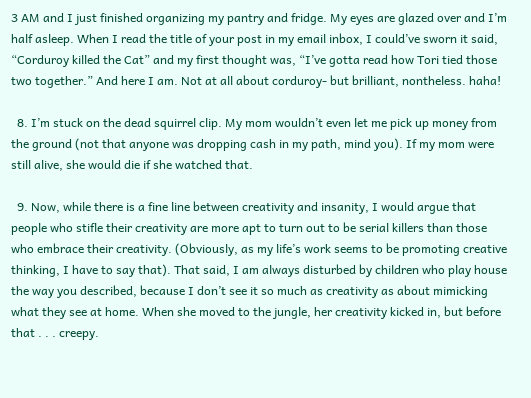3 AM and I just finished organizing my pantry and fridge. My eyes are glazed over and I’m half asleep. When I read the title of your post in my email inbox, I could’ve sworn it said, “Corduroy killed the Cat” and my first thought was, “I’ve gotta read how Tori tied those two together.” And here I am. Not at all about corduroy- but brilliant, nontheless. haha!

  8. I’m stuck on the dead squirrel clip. My mom wouldn’t even let me pick up money from the ground (not that anyone was dropping cash in my path, mind you). If my mom were still alive, she would die if she watched that.

  9. Now, while there is a fine line between creativity and insanity, I would argue that people who stifle their creativity are more apt to turn out to be serial killers than those who embrace their creativity. (Obviously, as my life’s work seems to be promoting creative thinking, I have to say that). That said, I am always disturbed by children who play house the way you described, because I don’t see it so much as creativity as about mimicking what they see at home. When she moved to the jungle, her creativity kicked in, but before that . . . creepy.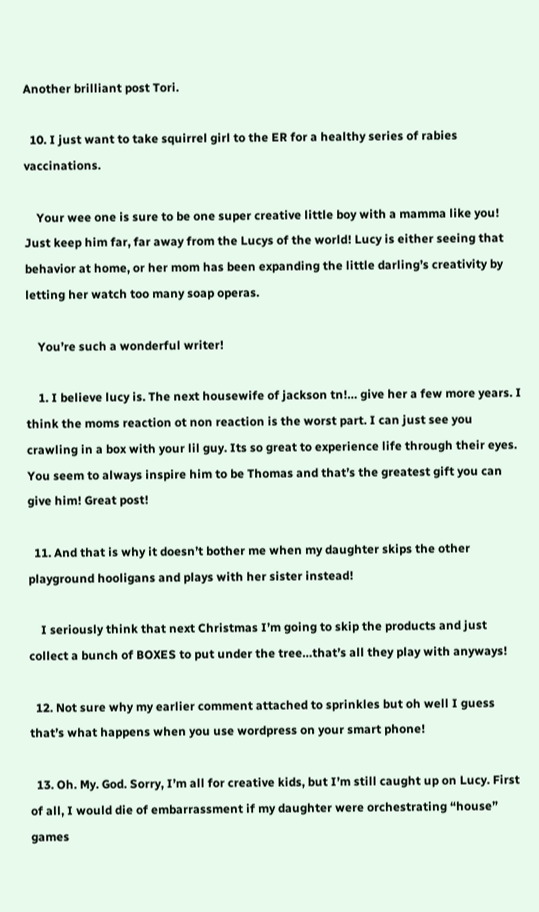Another brilliant post Tori.

  10. I just want to take squirrel girl to the ER for a healthy series of rabies vaccinations.

    Your wee one is sure to be one super creative little boy with a mamma like you! Just keep him far, far away from the Lucys of the world! Lucy is either seeing that behavior at home, or her mom has been expanding the little darling’s creativity by letting her watch too many soap operas.

    You’re such a wonderful writer!

    1. I believe lucy is. The next housewife of jackson tn!… give her a few more years. I think the moms reaction ot non reaction is the worst part. I can just see you crawling in a box with your lil guy. Its so great to experience life through their eyes. You seem to always inspire him to be Thomas and that’s the greatest gift you can give him! Great post!

  11. And that is why it doesn’t bother me when my daughter skips the other playground hooligans and plays with her sister instead!

    I seriously think that next Christmas I’m going to skip the products and just collect a bunch of BOXES to put under the tree…that’s all they play with anyways!

  12. Not sure why my earlier comment attached to sprinkles but oh well I guess that’s what happens when you use wordpress on your smart phone!

  13. Oh. My. God. Sorry, I’m all for creative kids, but I’m still caught up on Lucy. First of all, I would die of embarrassment if my daughter were orchestrating “house” games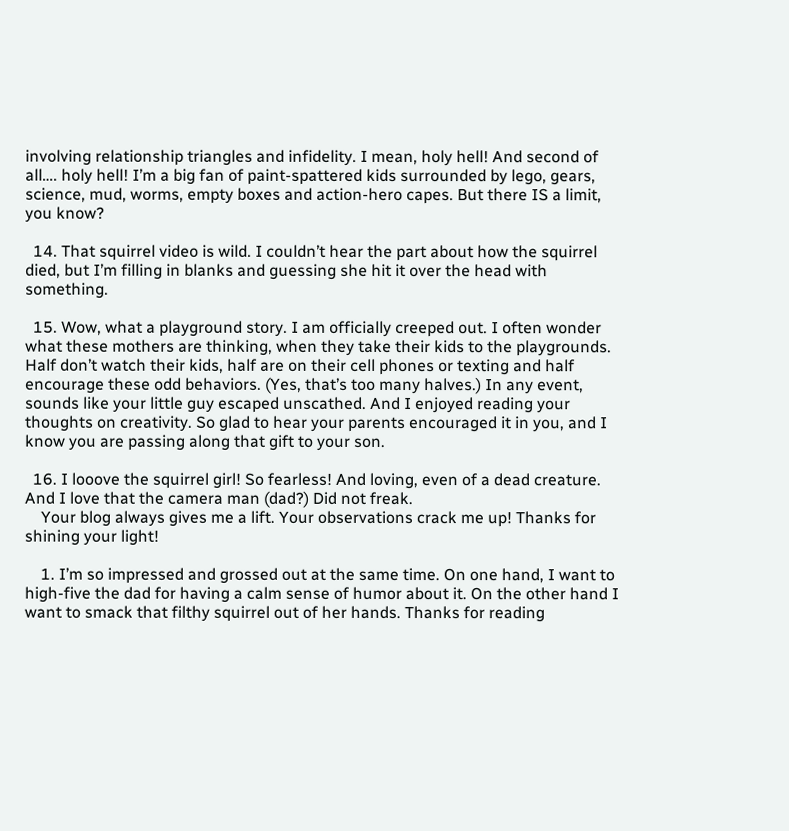involving relationship triangles and infidelity. I mean, holy hell! And second of all…. holy hell! I’m a big fan of paint-spattered kids surrounded by lego, gears, science, mud, worms, empty boxes and action-hero capes. But there IS a limit, you know?

  14. That squirrel video is wild. I couldn’t hear the part about how the squirrel died, but I’m filling in blanks and guessing she hit it over the head with something.

  15. Wow, what a playground story. I am officially creeped out. I often wonder what these mothers are thinking, when they take their kids to the playgrounds. Half don’t watch their kids, half are on their cell phones or texting and half encourage these odd behaviors. (Yes, that’s too many halves.) In any event, sounds like your little guy escaped unscathed. And I enjoyed reading your thoughts on creativity. So glad to hear your parents encouraged it in you, and I know you are passing along that gift to your son.

  16. I looove the squirrel girl! So fearless! And loving, even of a dead creature. And I love that the camera man (dad?) Did not freak.
    Your blog always gives me a lift. Your observations crack me up! Thanks for shining your light!

    1. I’m so impressed and grossed out at the same time. On one hand, I want to high-five the dad for having a calm sense of humor about it. On the other hand I want to smack that filthy squirrel out of her hands. Thanks for reading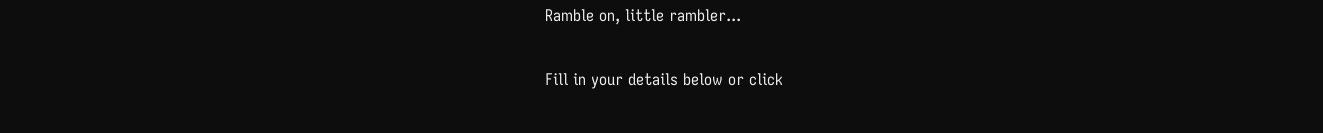Ramble on, little rambler...

Fill in your details below or click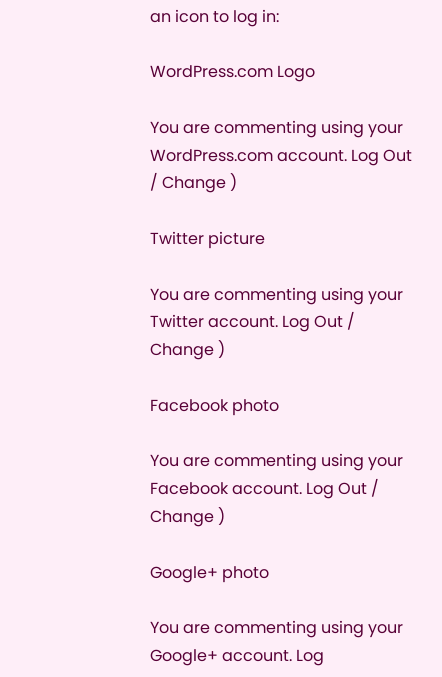an icon to log in:

WordPress.com Logo

You are commenting using your WordPress.com account. Log Out / Change )

Twitter picture

You are commenting using your Twitter account. Log Out / Change )

Facebook photo

You are commenting using your Facebook account. Log Out / Change )

Google+ photo

You are commenting using your Google+ account. Log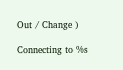Out / Change )

Connecting to %s